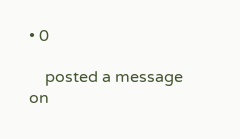• 0

    posted a message on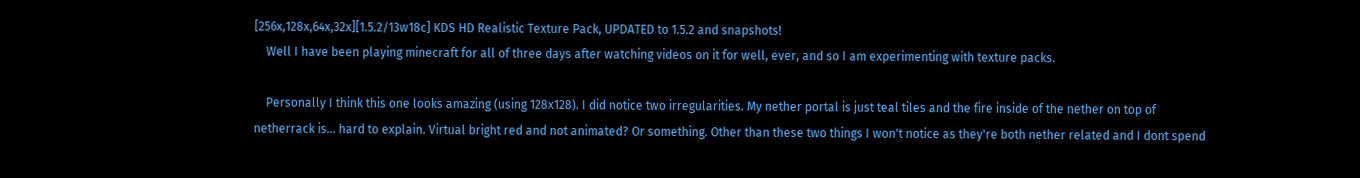[256x,128x,64x,32x][1.5.2/13w18c] KDS HD Realistic Texture Pack, UPDATED to 1.5.2 and snapshots!
    Well I have been playing minecraft for all of three days after watching videos on it for well, ever, and so I am experimenting with texture packs.

    Personally I think this one looks amazing (using 128x128). I did notice two irregularities. My nether portal is just teal tiles and the fire inside of the nether on top of netherrack is... hard to explain. Virtual bright red and not animated? Or something. Other than these two things I won't notice as they're both nether related and I dont spend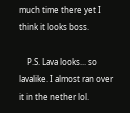much time there yet I think it looks boss.

    P.S. Lava looks... so lavalike. I almost ran over it in the nether lol.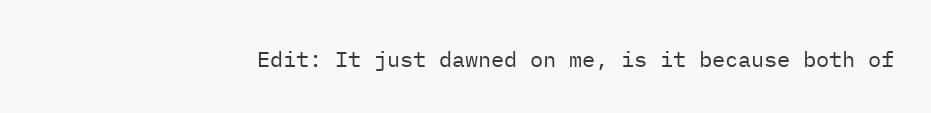Edit: It just dawned on me, is it because both of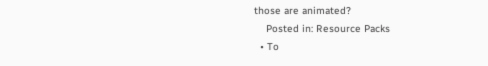those are animated?
    Posted in: Resource Packs
  • To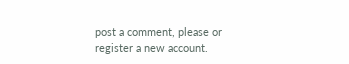post a comment, please or register a new account.